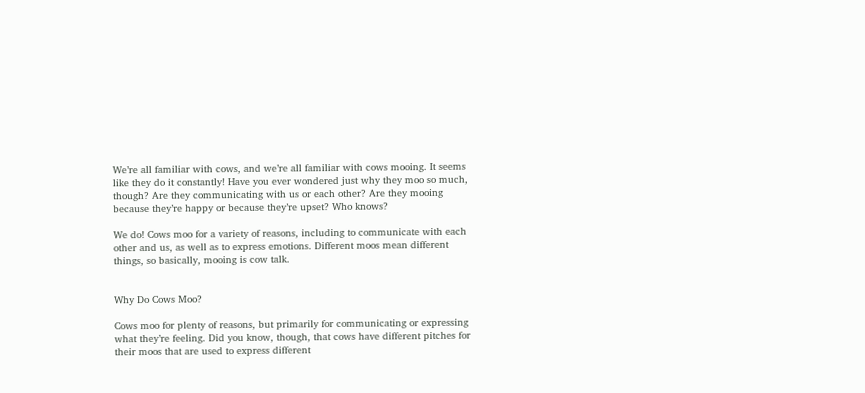We’re all familiar with cows, and we’re all familiar with cows mooing. It seems like they do it constantly! Have you ever wondered just why they moo so much, though? Are they communicating with us or each other? Are they mooing because they’re happy or because they’re upset? Who knows?

We do! Cows moo for a variety of reasons, including to communicate with each other and us, as well as to express emotions. Different moos mean different things, so basically, mooing is cow talk.


Why Do Cows Moo?

Cows moo for plenty of reasons, but primarily for communicating or expressing what they’re feeling. Did you know, though, that cows have different pitches for their moos that are used to express different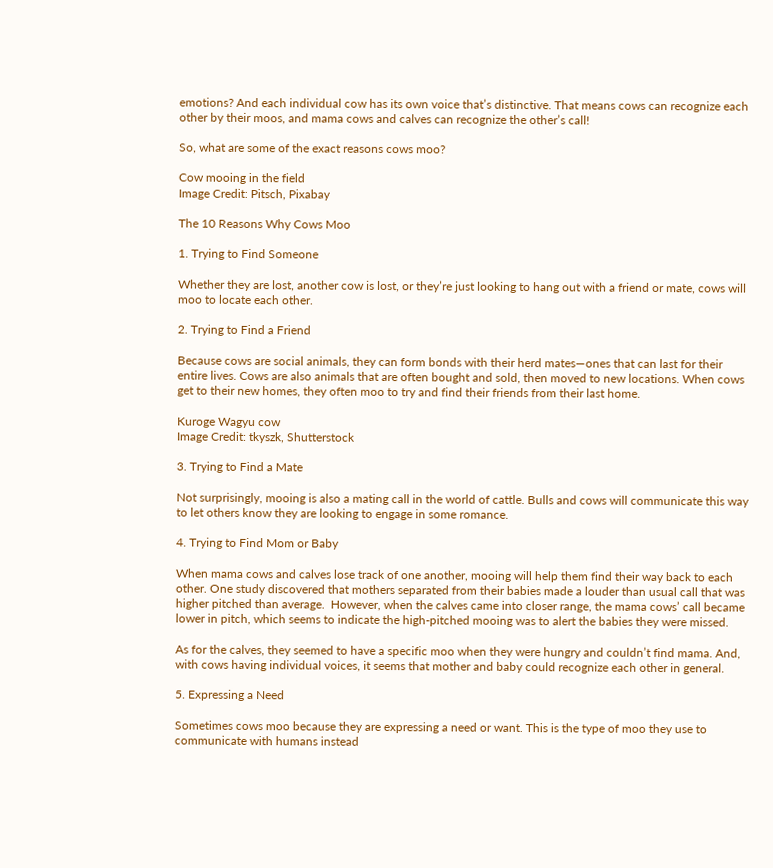emotions? And each individual cow has its own voice that’s distinctive. That means cows can recognize each other by their moos, and mama cows and calves can recognize the other’s call!

So, what are some of the exact reasons cows moo?

Cow mooing in the field
Image Credit: Pitsch, Pixabay

The 10 Reasons Why Cows Moo

1. Trying to Find Someone

Whether they are lost, another cow is lost, or they’re just looking to hang out with a friend or mate, cows will moo to locate each other.

2. Trying to Find a Friend

Because cows are social animals, they can form bonds with their herd mates—ones that can last for their entire lives. Cows are also animals that are often bought and sold, then moved to new locations. When cows get to their new homes, they often moo to try and find their friends from their last home.

Kuroge Wagyu cow
Image Credit: tkyszk, Shutterstock

3. Trying to Find a Mate

Not surprisingly, mooing is also a mating call in the world of cattle. Bulls and cows will communicate this way to let others know they are looking to engage in some romance.

4. Trying to Find Mom or Baby

When mama cows and calves lose track of one another, mooing will help them find their way back to each other. One study discovered that mothers separated from their babies made a louder than usual call that was higher pitched than average.  However, when the calves came into closer range, the mama cows’ call became lower in pitch, which seems to indicate the high-pitched mooing was to alert the babies they were missed.

As for the calves, they seemed to have a specific moo when they were hungry and couldn’t find mama. And, with cows having individual voices, it seems that mother and baby could recognize each other in general.

5. Expressing a Need

Sometimes cows moo because they are expressing a need or want. This is the type of moo they use to communicate with humans instead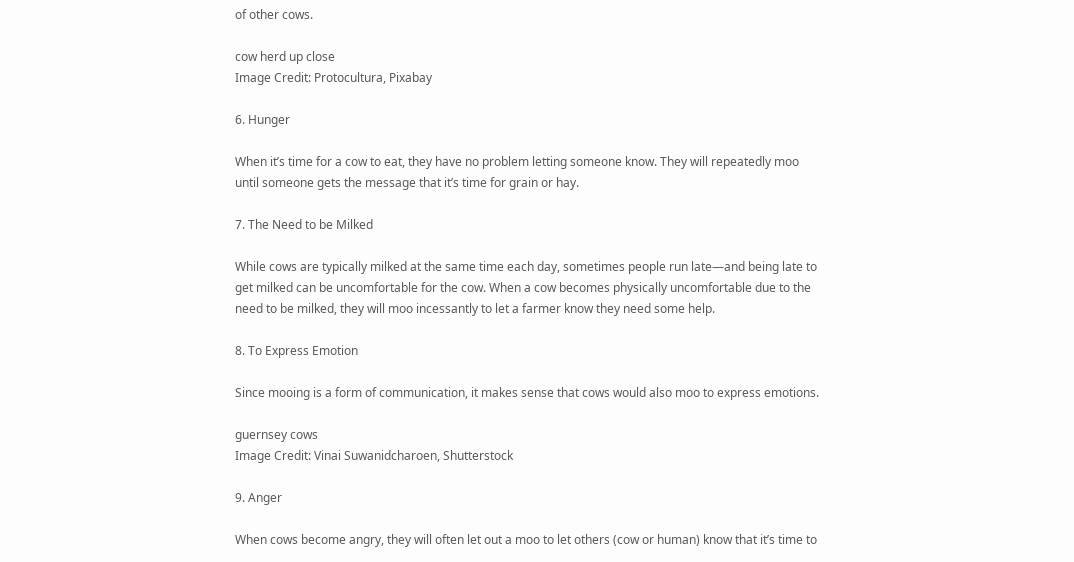of other cows.

cow herd up close
Image Credit: Protocultura, Pixabay

6. Hunger

When it’s time for a cow to eat, they have no problem letting someone know. They will repeatedly moo until someone gets the message that it’s time for grain or hay.

7. The Need to be Milked

While cows are typically milked at the same time each day, sometimes people run late—and being late to get milked can be uncomfortable for the cow. When a cow becomes physically uncomfortable due to the need to be milked, they will moo incessantly to let a farmer know they need some help.

8. To Express Emotion

Since mooing is a form of communication, it makes sense that cows would also moo to express emotions.

guernsey cows
Image Credit: Vinai Suwanidcharoen, Shutterstock

9. Anger

When cows become angry, they will often let out a moo to let others (cow or human) know that it’s time to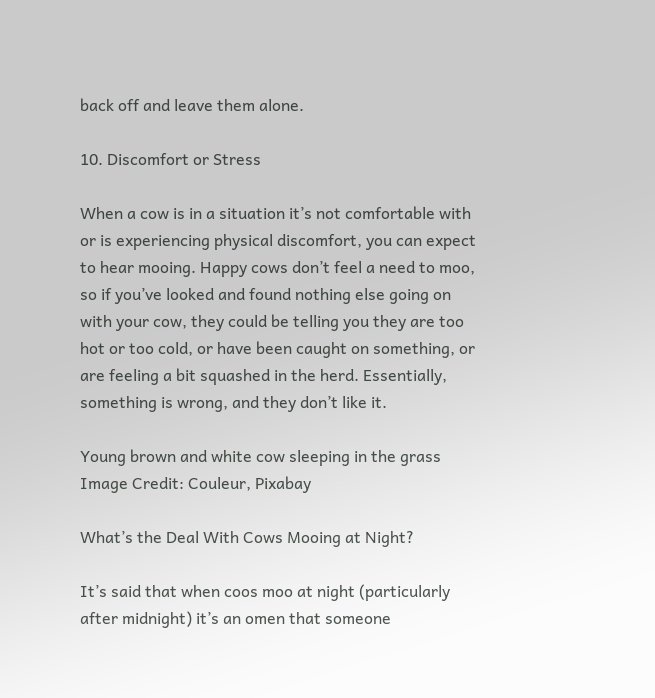back off and leave them alone.

10. Discomfort or Stress

When a cow is in a situation it’s not comfortable with or is experiencing physical discomfort, you can expect to hear mooing. Happy cows don’t feel a need to moo, so if you’ve looked and found nothing else going on with your cow, they could be telling you they are too hot or too cold, or have been caught on something, or are feeling a bit squashed in the herd. Essentially, something is wrong, and they don’t like it.

Young brown and white cow sleeping in the grass
Image Credit: Couleur, Pixabay

What’s the Deal With Cows Mooing at Night?

It’s said that when coos moo at night (particularly after midnight) it’s an omen that someone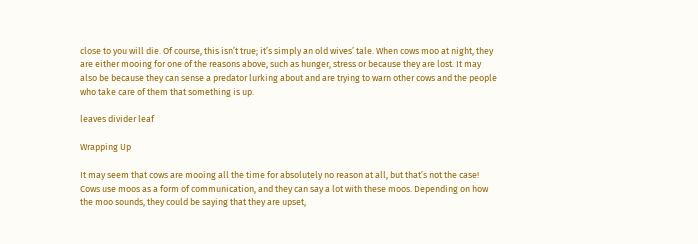close to you will die. Of course, this isn’t true; it’s simply an old wives’ tale. When cows moo at night, they are either mooing for one of the reasons above, such as hunger, stress or because they are lost. It may also be because they can sense a predator lurking about and are trying to warn other cows and the people who take care of them that something is up.

leaves divider leaf

Wrapping Up

It may seem that cows are mooing all the time for absolutely no reason at all, but that’s not the case! Cows use moos as a form of communication, and they can say a lot with these moos. Depending on how the moo sounds, they could be saying that they are upset,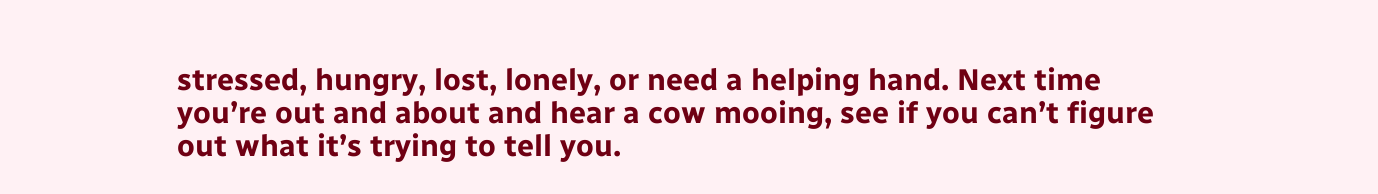stressed, hungry, lost, lonely, or need a helping hand. Next time you’re out and about and hear a cow mooing, see if you can’t figure out what it’s trying to tell you.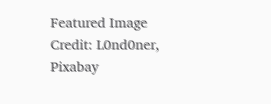Featured Image Credit: L0nd0ner, Pixabay